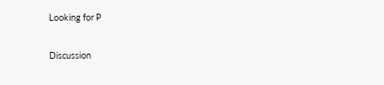Looking for P

Discussion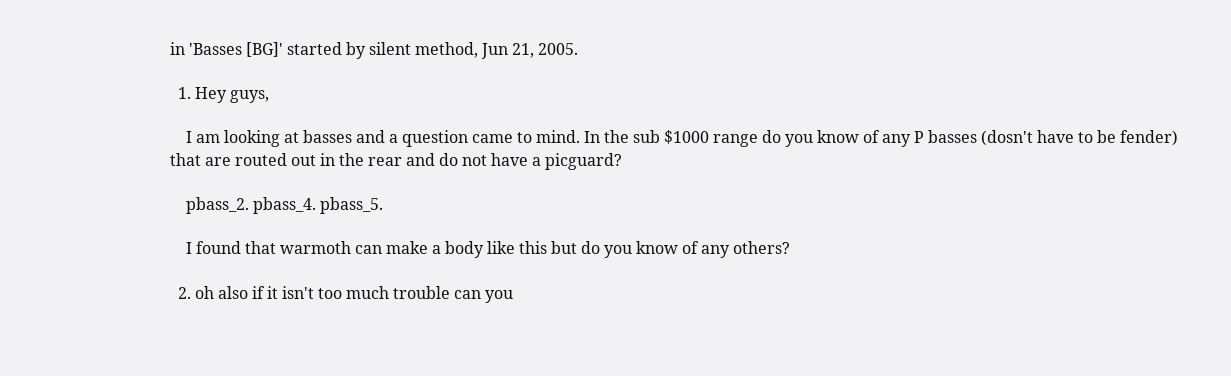in 'Basses [BG]' started by silent method, Jun 21, 2005.

  1. Hey guys,

    I am looking at basses and a question came to mind. In the sub $1000 range do you know of any P basses (dosn't have to be fender) that are routed out in the rear and do not have a picguard?

    pbass_2. pbass_4. pbass_5.

    I found that warmoth can make a body like this but do you know of any others?

  2. oh also if it isn't too much trouble can you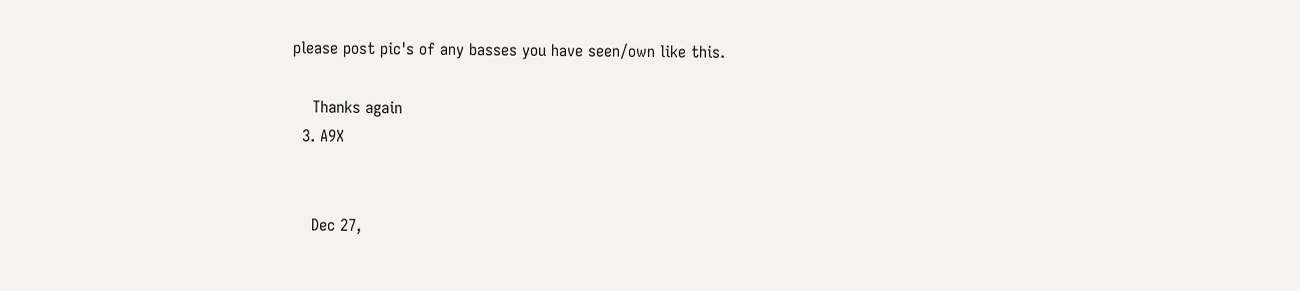please post pic's of any basses you have seen/own like this.

    Thanks again
  3. A9X


    Dec 27,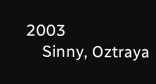2003
    Sinny, Oztraya